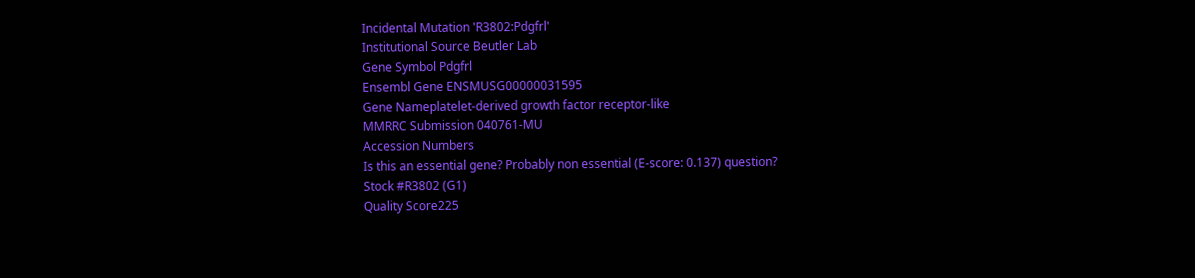Incidental Mutation 'R3802:Pdgfrl'
Institutional Source Beutler Lab
Gene Symbol Pdgfrl
Ensembl Gene ENSMUSG00000031595
Gene Nameplatelet-derived growth factor receptor-like
MMRRC Submission 040761-MU
Accession Numbers
Is this an essential gene? Probably non essential (E-score: 0.137) question?
Stock #R3802 (G1)
Quality Score225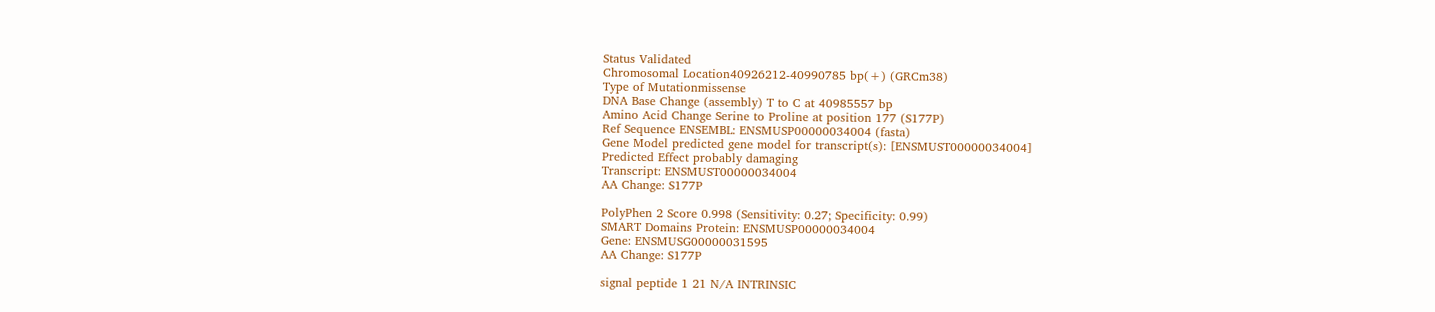Status Validated
Chromosomal Location40926212-40990785 bp(+) (GRCm38)
Type of Mutationmissense
DNA Base Change (assembly) T to C at 40985557 bp
Amino Acid Change Serine to Proline at position 177 (S177P)
Ref Sequence ENSEMBL: ENSMUSP00000034004 (fasta)
Gene Model predicted gene model for transcript(s): [ENSMUST00000034004]
Predicted Effect probably damaging
Transcript: ENSMUST00000034004
AA Change: S177P

PolyPhen 2 Score 0.998 (Sensitivity: 0.27; Specificity: 0.99)
SMART Domains Protein: ENSMUSP00000034004
Gene: ENSMUSG00000031595
AA Change: S177P

signal peptide 1 21 N/A INTRINSIC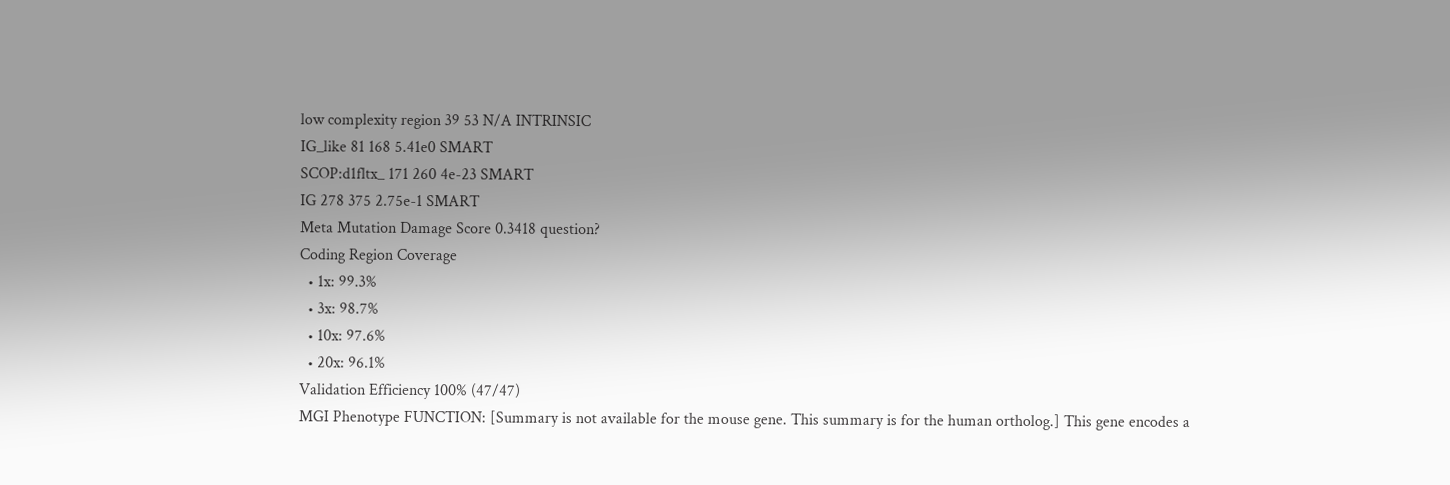low complexity region 39 53 N/A INTRINSIC
IG_like 81 168 5.41e0 SMART
SCOP:d1fltx_ 171 260 4e-23 SMART
IG 278 375 2.75e-1 SMART
Meta Mutation Damage Score 0.3418 question?
Coding Region Coverage
  • 1x: 99.3%
  • 3x: 98.7%
  • 10x: 97.6%
  • 20x: 96.1%
Validation Efficiency 100% (47/47)
MGI Phenotype FUNCTION: [Summary is not available for the mouse gene. This summary is for the human ortholog.] This gene encodes a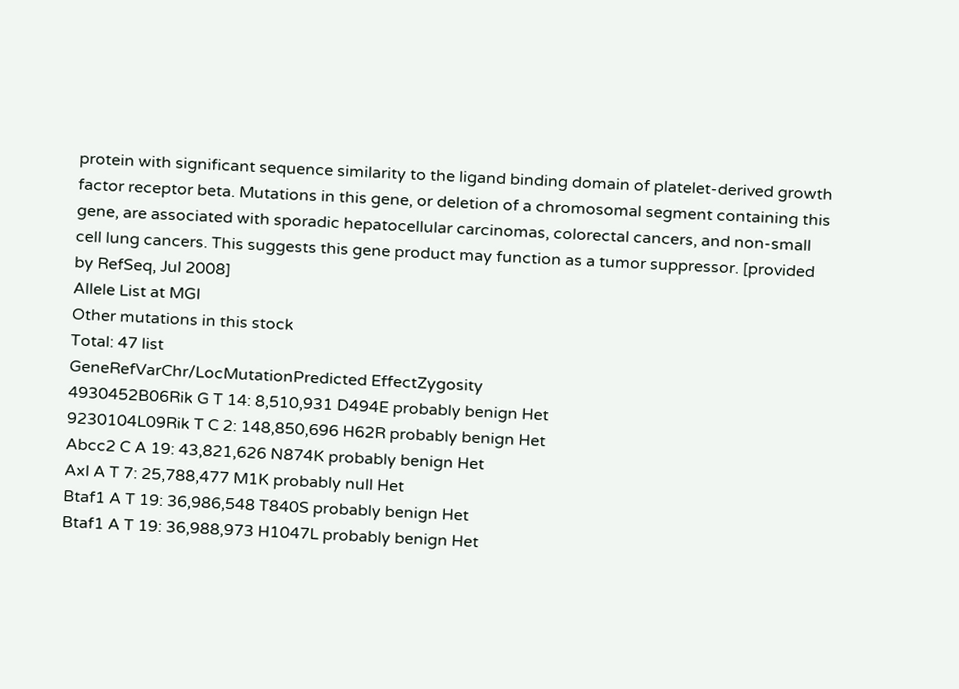protein with significant sequence similarity to the ligand binding domain of platelet-derived growth factor receptor beta. Mutations in this gene, or deletion of a chromosomal segment containing this gene, are associated with sporadic hepatocellular carcinomas, colorectal cancers, and non-small cell lung cancers. This suggests this gene product may function as a tumor suppressor. [provided by RefSeq, Jul 2008]
Allele List at MGI
Other mutations in this stock
Total: 47 list
GeneRefVarChr/LocMutationPredicted EffectZygosity
4930452B06Rik G T 14: 8,510,931 D494E probably benign Het
9230104L09Rik T C 2: 148,850,696 H62R probably benign Het
Abcc2 C A 19: 43,821,626 N874K probably benign Het
Axl A T 7: 25,788,477 M1K probably null Het
Btaf1 A T 19: 36,986,548 T840S probably benign Het
Btaf1 A T 19: 36,988,973 H1047L probably benign Het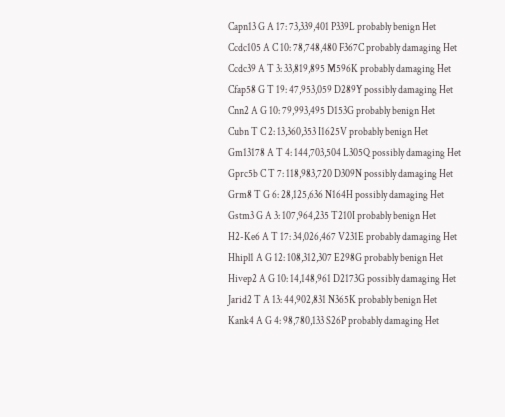Capn13 G A 17: 73,339,401 P339L probably benign Het
Ccdc105 A C 10: 78,748,480 F367C probably damaging Het
Ccdc39 A T 3: 33,819,895 M596K probably damaging Het
Cfap58 G T 19: 47,953,059 D289Y possibly damaging Het
Cnn2 A G 10: 79,993,495 D153G probably benign Het
Cubn T C 2: 13,360,353 I1625V probably benign Het
Gm13178 A T 4: 144,703,504 L305Q possibly damaging Het
Gprc5b C T 7: 118,983,720 D309N possibly damaging Het
Grm8 T G 6: 28,125,636 N164H possibly damaging Het
Gstm3 G A 3: 107,964,235 T210I probably benign Het
H2-Ke6 A T 17: 34,026,467 V231E probably damaging Het
Hhipl1 A G 12: 108,312,307 E298G probably benign Het
Hivep2 A G 10: 14,148,961 D2173G possibly damaging Het
Jarid2 T A 13: 44,902,831 N365K probably benign Het
Kank4 A G 4: 98,780,133 S26P probably damaging Het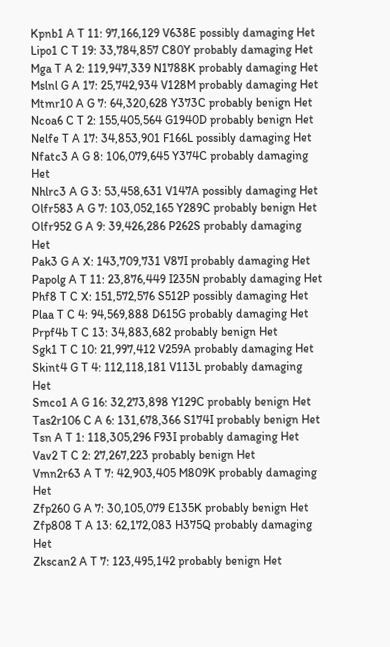Kpnb1 A T 11: 97,166,129 V638E possibly damaging Het
Lipo1 C T 19: 33,784,857 C80Y probably damaging Het
Mga T A 2: 119,947,339 N1788K probably damaging Het
Mslnl G A 17: 25,742,934 V128M probably damaging Het
Mtmr10 A G 7: 64,320,628 Y373C probably benign Het
Ncoa6 C T 2: 155,405,564 G1940D probably benign Het
Nelfe T A 17: 34,853,901 F166L possibly damaging Het
Nfatc3 A G 8: 106,079,645 Y374C probably damaging Het
Nhlrc3 A G 3: 53,458,631 V147A possibly damaging Het
Olfr583 A G 7: 103,052,165 Y289C probably benign Het
Olfr952 G A 9: 39,426,286 P262S probably damaging Het
Pak3 G A X: 143,709,731 V87I probably damaging Het
Papolg A T 11: 23,876,449 I235N probably damaging Het
Phf8 T C X: 151,572,576 S512P possibly damaging Het
Plaa T C 4: 94,569,888 D615G probably damaging Het
Prpf4b T C 13: 34,883,682 probably benign Het
Sgk1 T C 10: 21,997,412 V259A probably damaging Het
Skint4 G T 4: 112,118,181 V113L probably damaging Het
Smco1 A G 16: 32,273,898 Y129C probably benign Het
Tas2r106 C A 6: 131,678,366 S174I probably benign Het
Tsn A T 1: 118,305,296 F93I probably damaging Het
Vav2 T C 2: 27,267,223 probably benign Het
Vmn2r63 A T 7: 42,903,405 M809K probably damaging Het
Zfp260 G A 7: 30,105,079 E135K probably benign Het
Zfp808 T A 13: 62,172,083 H375Q probably damaging Het
Zkscan2 A T 7: 123,495,142 probably benign Het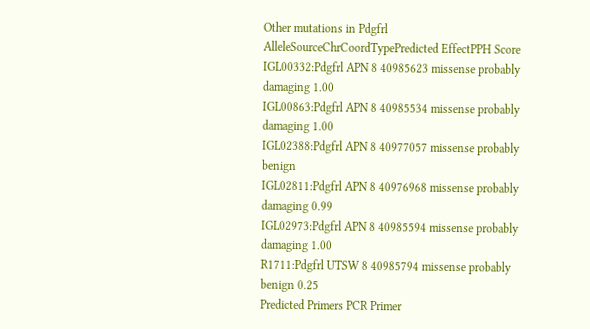Other mutations in Pdgfrl
AlleleSourceChrCoordTypePredicted EffectPPH Score
IGL00332:Pdgfrl APN 8 40985623 missense probably damaging 1.00
IGL00863:Pdgfrl APN 8 40985534 missense probably damaging 1.00
IGL02388:Pdgfrl APN 8 40977057 missense probably benign
IGL02811:Pdgfrl APN 8 40976968 missense probably damaging 0.99
IGL02973:Pdgfrl APN 8 40985594 missense probably damaging 1.00
R1711:Pdgfrl UTSW 8 40985794 missense probably benign 0.25
Predicted Primers PCR Primer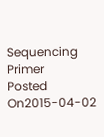Sequencing Primer
Posted On2015-04-02